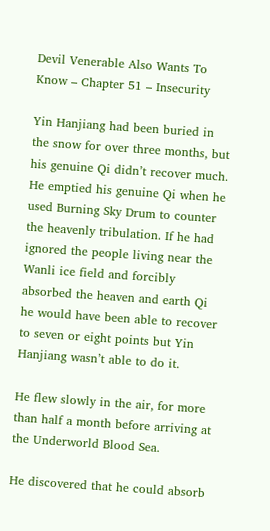Devil Venerable Also Wants To Know – Chapter 51 – Insecurity

Yin Hanjiang had been buried in the snow for over three months, but his genuine Qi didn’t recover much. He emptied his genuine Qi when he used Burning Sky Drum to counter the heavenly tribulation. If he had ignored the people living near the Wanli ice field and forcibly absorbed the heaven and earth Qi he would have been able to recover to seven or eight points but Yin Hanjiang wasn’t able to do it.

He flew slowly in the air, for more than half a month before arriving at the Underworld Blood Sea.

He discovered that he could absorb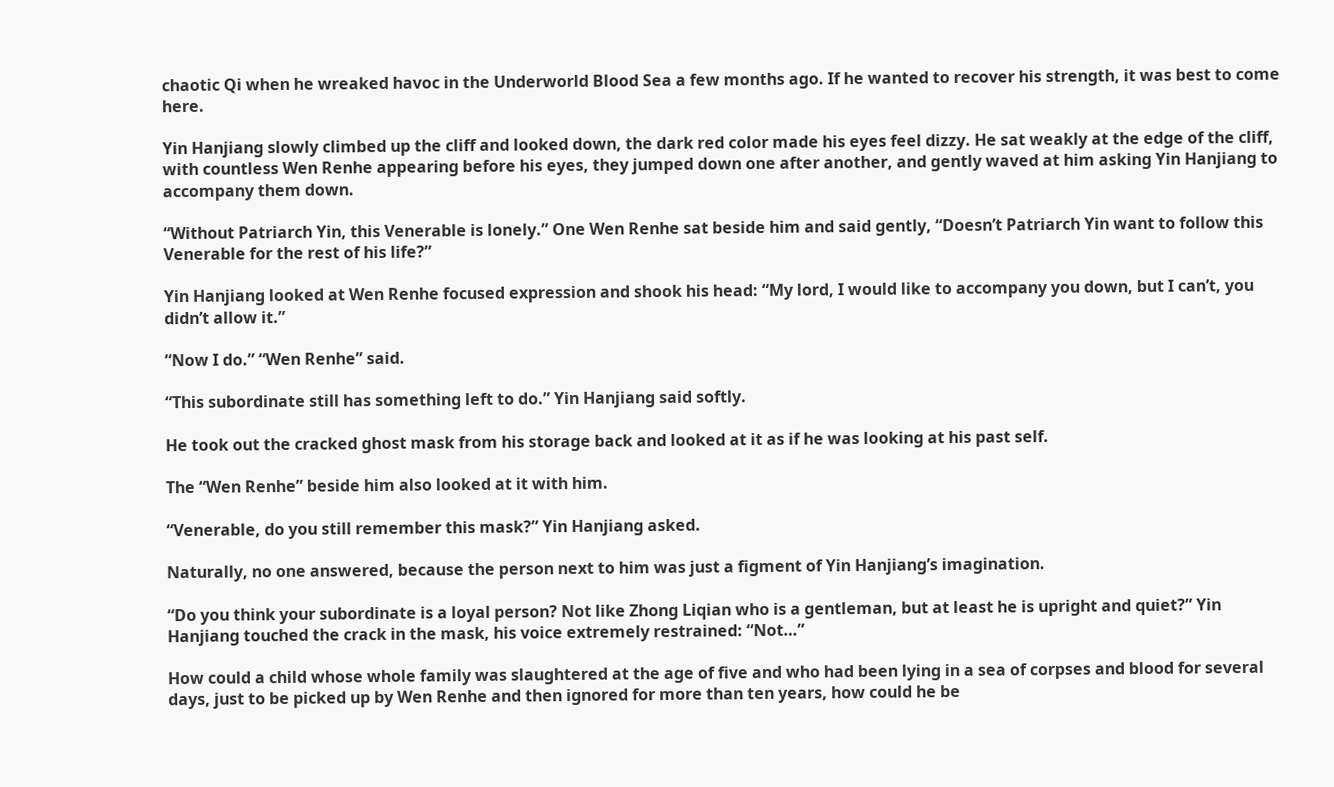chaotic Qi when he wreaked havoc in the Underworld Blood Sea a few months ago. If he wanted to recover his strength, it was best to come here.

Yin Hanjiang slowly climbed up the cliff and looked down, the dark red color made his eyes feel dizzy. He sat weakly at the edge of the cliff, with countless Wen Renhe appearing before his eyes, they jumped down one after another, and gently waved at him asking Yin Hanjiang to accompany them down.

“Without Patriarch Yin, this Venerable is lonely.” One Wen Renhe sat beside him and said gently, “Doesn’t Patriarch Yin want to follow this Venerable for the rest of his life?”

Yin Hanjiang looked at Wen Renhe focused expression and shook his head: “My lord, I would like to accompany you down, but I can’t, you didn’t allow it.”

“Now I do.” “Wen Renhe” said.

“This subordinate still has something left to do.” Yin Hanjiang said softly.

He took out the cracked ghost mask from his storage back and looked at it as if he was looking at his past self.

The “Wen Renhe” beside him also looked at it with him.

“Venerable, do you still remember this mask?” Yin Hanjiang asked.

Naturally, no one answered, because the person next to him was just a figment of Yin Hanjiang’s imagination.

“Do you think your subordinate is a loyal person? Not like Zhong Liqian who is a gentleman, but at least he is upright and quiet?” Yin Hanjiang touched the crack in the mask, his voice extremely restrained: “Not…”

How could a child whose whole family was slaughtered at the age of five and who had been lying in a sea of corpses and blood for several days, just to be picked up by Wen Renhe and then ignored for more than ten years, how could he be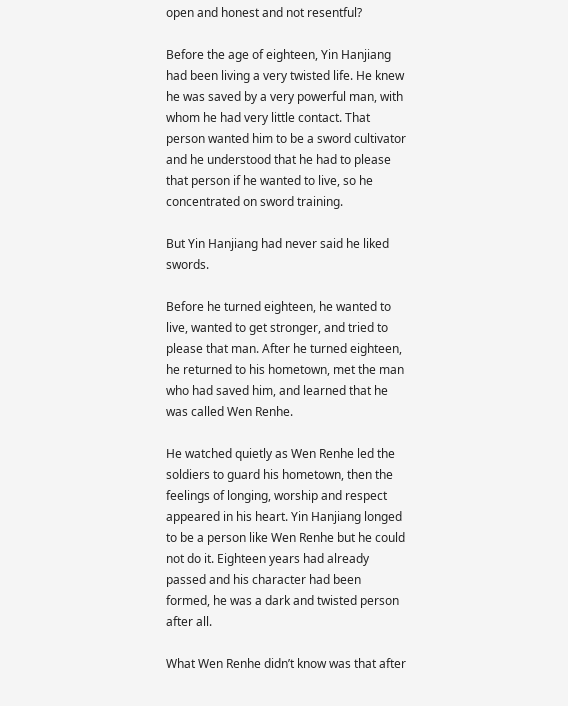open and honest and not resentful?

Before the age of eighteen, Yin Hanjiang had been living a very twisted life. He knew he was saved by a very powerful man, with whom he had very little contact. That person wanted him to be a sword cultivator and he understood that he had to please that person if he wanted to live, so he concentrated on sword training.

But Yin Hanjiang had never said he liked swords.

Before he turned eighteen, he wanted to live, wanted to get stronger, and tried to please that man. After he turned eighteen, he returned to his hometown, met the man who had saved him, and learned that he was called Wen Renhe.

He watched quietly as Wen Renhe led the soldiers to guard his hometown, then the feelings of longing, worship and respect appeared in his heart. Yin Hanjiang longed to be a person like Wen Renhe but he could not do it. Eighteen years had already passed and his character had been formed, he was a dark and twisted person after all.

What Wen Renhe didn’t know was that after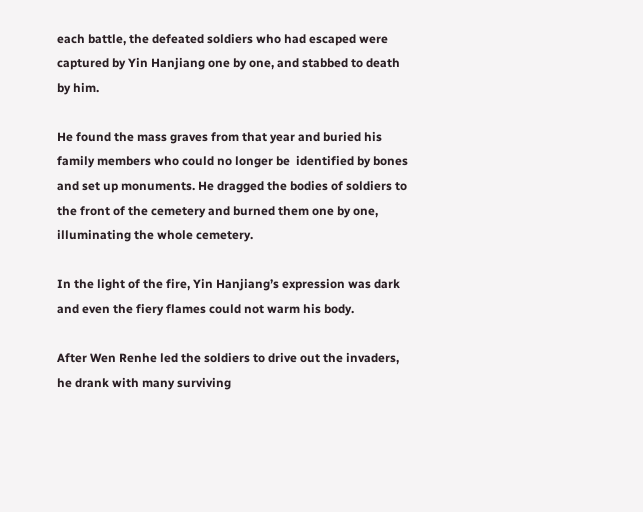each battle, the defeated soldiers who had escaped were captured by Yin Hanjiang one by one, and stabbed to death by him.

He found the mass graves from that year and buried his family members who could no longer be  identified by bones and set up monuments. He dragged the bodies of soldiers to the front of the cemetery and burned them one by one, illuminating the whole cemetery.

In the light of the fire, Yin Hanjiang’s expression was dark and even the fiery flames could not warm his body.

After Wen Renhe led the soldiers to drive out the invaders, he drank with many surviving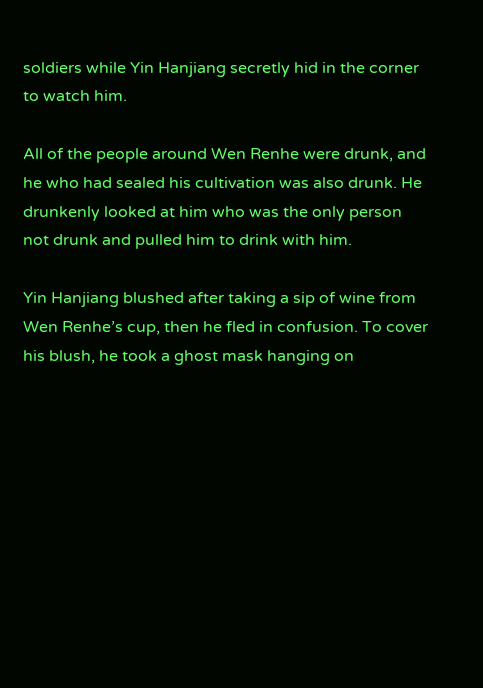soldiers while Yin Hanjiang secretly hid in the corner to watch him.

All of the people around Wen Renhe were drunk, and he who had sealed his cultivation was also drunk. He drunkenly looked at him who was the only person not drunk and pulled him to drink with him.

Yin Hanjiang blushed after taking a sip of wine from Wen Renhe’s cup, then he fled in confusion. To cover his blush, he took a ghost mask hanging on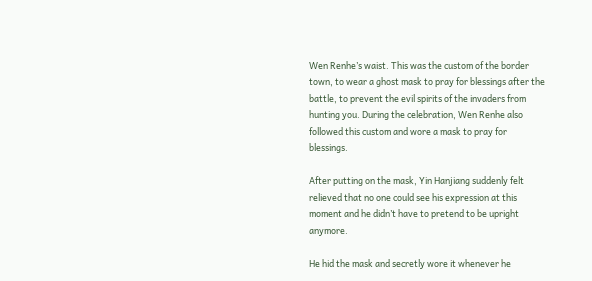Wen Renhe’s waist. This was the custom of the border town, to wear a ghost mask to pray for blessings after the battle, to prevent the evil spirits of the invaders from hunting you. During the celebration, Wen Renhe also followed this custom and wore a mask to pray for blessings.

After putting on the mask, Yin Hanjiang suddenly felt relieved that no one could see his expression at this moment and he didn’t have to pretend to be upright anymore.

He hid the mask and secretly wore it whenever he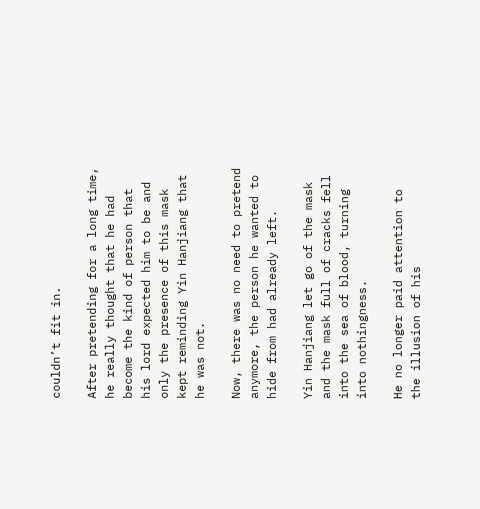couldn’t fit in.

After pretending for a long time, he really thought that he had become the kind of person that his lord expected him to be and only the presence of this mask kept reminding Yin Hanjiang that he was not.

Now, there was no need to pretend anymore, the person he wanted to hide from had already left.

Yin Hanjiang let go of the mask and the mask full of cracks fell into the sea of blood, turning into nothingness.

He no longer paid attention to the illusion of his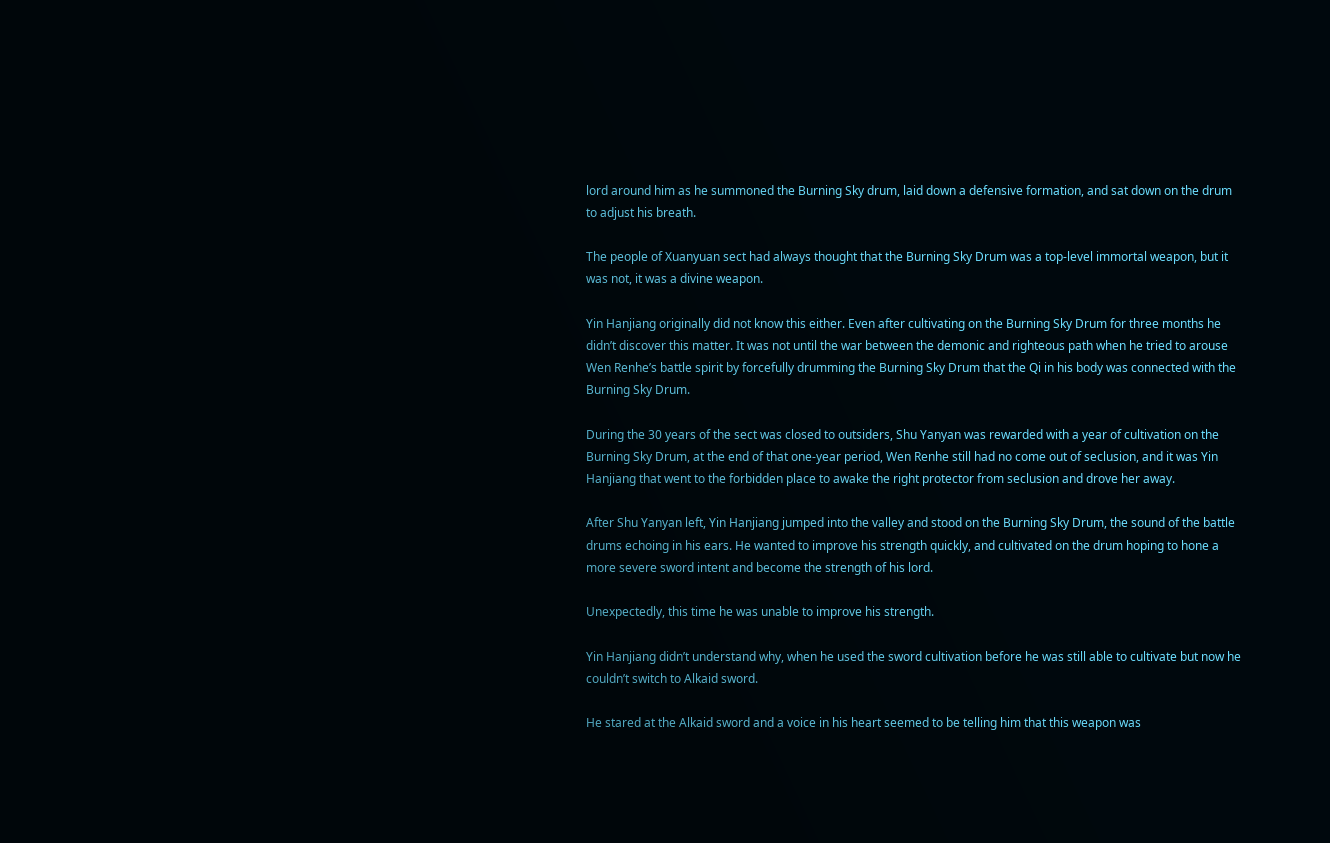lord around him as he summoned the Burning Sky drum, laid down a defensive formation, and sat down on the drum to adjust his breath.

The people of Xuanyuan sect had always thought that the Burning Sky Drum was a top-level immortal weapon, but it was not, it was a divine weapon.

Yin Hanjiang originally did not know this either. Even after cultivating on the Burning Sky Drum for three months he didn’t discover this matter. It was not until the war between the demonic and righteous path when he tried to arouse Wen Renhe’s battle spirit by forcefully drumming the Burning Sky Drum that the Qi in his body was connected with the Burning Sky Drum.

During the 30 years of the sect was closed to outsiders, Shu Yanyan was rewarded with a year of cultivation on the Burning Sky Drum, at the end of that one-year period, Wen Renhe still had no come out of seclusion, and it was Yin Hanjiang that went to the forbidden place to awake the right protector from seclusion and drove her away.

After Shu Yanyan left, Yin Hanjiang jumped into the valley and stood on the Burning Sky Drum, the sound of the battle drums echoing in his ears. He wanted to improve his strength quickly, and cultivated on the drum hoping to hone a more severe sword intent and become the strength of his lord.

Unexpectedly, this time he was unable to improve his strength.

Yin Hanjiang didn’t understand why, when he used the sword cultivation before he was still able to cultivate but now he couldn’t switch to Alkaid sword.

He stared at the Alkaid sword and a voice in his heart seemed to be telling him that this weapon was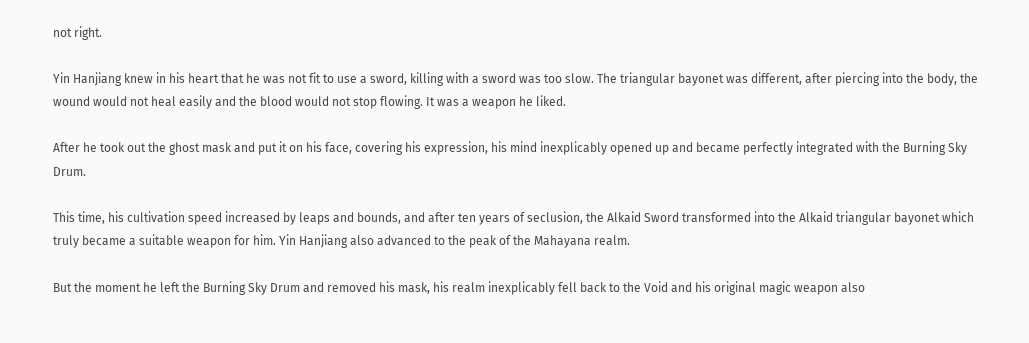not right.

Yin Hanjiang knew in his heart that he was not fit to use a sword, killing with a sword was too slow. The triangular bayonet was different, after piercing into the body, the wound would not heal easily and the blood would not stop flowing. It was a weapon he liked.

After he took out the ghost mask and put it on his face, covering his expression, his mind inexplicably opened up and became perfectly integrated with the Burning Sky Drum.

This time, his cultivation speed increased by leaps and bounds, and after ten years of seclusion, the Alkaid Sword transformed into the Alkaid triangular bayonet which truly became a suitable weapon for him. Yin Hanjiang also advanced to the peak of the Mahayana realm.

But the moment he left the Burning Sky Drum and removed his mask, his realm inexplicably fell back to the Void and his original magic weapon also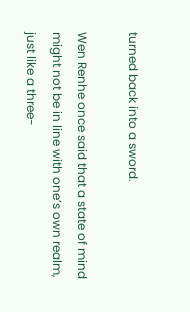turned back into a sword.

Wen Renhe once said that a state of mind might not be in line with one’s own realm, just like a three-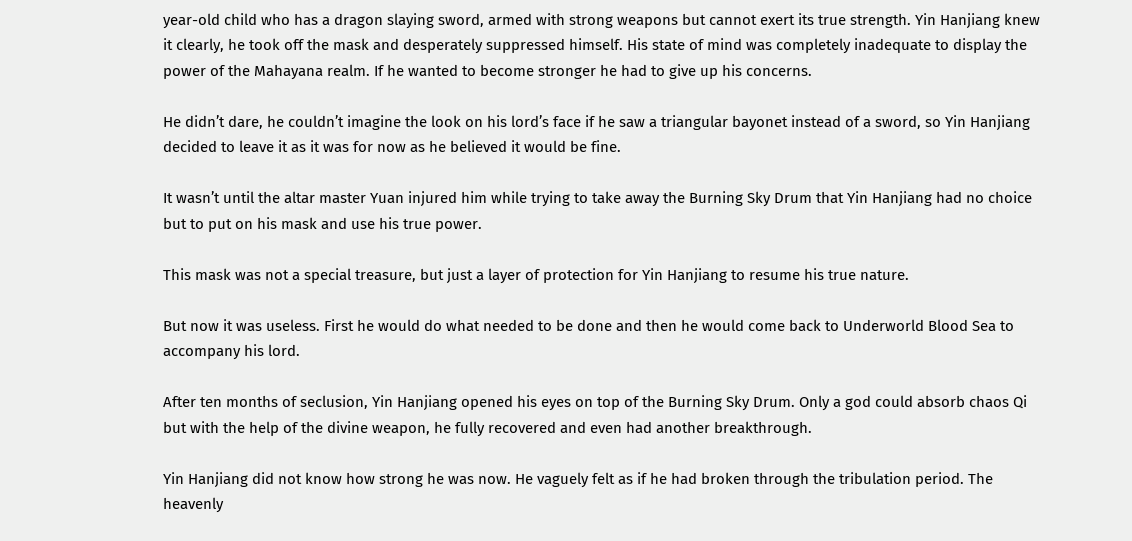year-old child who has a dragon slaying sword, armed with strong weapons but cannot exert its true strength. Yin Hanjiang knew it clearly, he took off the mask and desperately suppressed himself. His state of mind was completely inadequate to display the power of the Mahayana realm. If he wanted to become stronger he had to give up his concerns.

He didn’t dare, he couldn’t imagine the look on his lord’s face if he saw a triangular bayonet instead of a sword, so Yin Hanjiang decided to leave it as it was for now as he believed it would be fine.

It wasn’t until the altar master Yuan injured him while trying to take away the Burning Sky Drum that Yin Hanjiang had no choice but to put on his mask and use his true power.

This mask was not a special treasure, but just a layer of protection for Yin Hanjiang to resume his true nature.

But now it was useless. First he would do what needed to be done and then he would come back to Underworld Blood Sea to accompany his lord.

After ten months of seclusion, Yin Hanjiang opened his eyes on top of the Burning Sky Drum. Only a god could absorb chaos Qi but with the help of the divine weapon, he fully recovered and even had another breakthrough.

Yin Hanjiang did not know how strong he was now. He vaguely felt as if he had broken through the tribulation period. The heavenly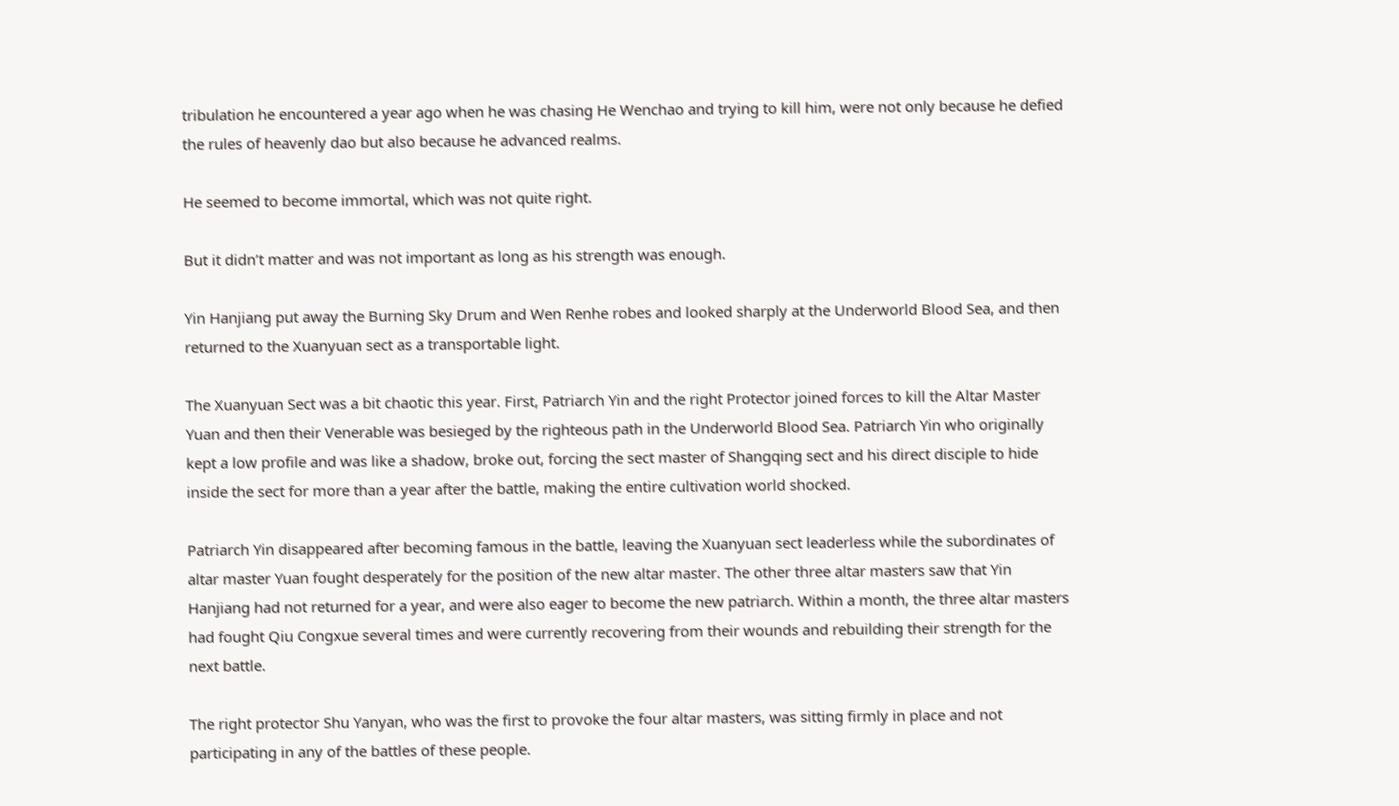tribulation he encountered a year ago when he was chasing He Wenchao and trying to kill him, were not only because he defied the rules of heavenly dao but also because he advanced realms.

He seemed to become immortal, which was not quite right.

But it didn’t matter and was not important as long as his strength was enough.

Yin Hanjiang put away the Burning Sky Drum and Wen Renhe robes and looked sharply at the Underworld Blood Sea, and then returned to the Xuanyuan sect as a transportable light.

The Xuanyuan Sect was a bit chaotic this year. First, Patriarch Yin and the right Protector joined forces to kill the Altar Master Yuan and then their Venerable was besieged by the righteous path in the Underworld Blood Sea. Patriarch Yin who originally kept a low profile and was like a shadow, broke out, forcing the sect master of Shangqing sect and his direct disciple to hide inside the sect for more than a year after the battle, making the entire cultivation world shocked.

Patriarch Yin disappeared after becoming famous in the battle, leaving the Xuanyuan sect leaderless while the subordinates of altar master Yuan fought desperately for the position of the new altar master. The other three altar masters saw that Yin Hanjiang had not returned for a year, and were also eager to become the new patriarch. Within a month, the three altar masters had fought Qiu Congxue several times and were currently recovering from their wounds and rebuilding their strength for the next battle.

The right protector Shu Yanyan, who was the first to provoke the four altar masters, was sitting firmly in place and not participating in any of the battles of these people.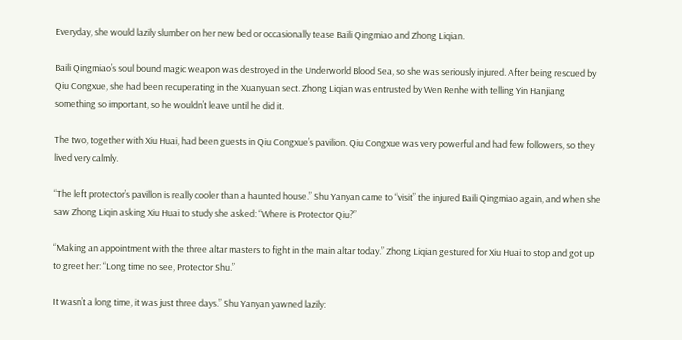Everyday, she would lazily slumber on her new bed or occasionally tease Baili Qingmiao and Zhong Liqian.

Baili Qingmiao’s soul bound magic weapon was destroyed in the Underworld Blood Sea, so she was seriously injured. After being rescued by Qiu Congxue, she had been recuperating in the Xuanyuan sect. Zhong Liqian was entrusted by Wen Renhe with telling Yin Hanjiang something so important, so he wouldn’t leave until he did it.

The two, together with Xiu Huai, had been guests in Qiu Congxue’s pavilion. Qiu Congxue was very powerful and had few followers, so they lived very calmly.

“The left protector’s pavillon is really cooler than a haunted house.” Shu Yanyan came to “visit” the injured Baili Qingmiao again, and when she saw Zhong Liqin asking Xiu Huai to study she asked: “Where is Protector Qiu?”

“Making an appointment with the three altar masters to fight in the main altar today.” Zhong Liqian gestured for Xiu Huai to stop and got up to greet her: “Long time no see, Protector Shu.”

It wasn’t a long time, it was just three days.” Shu Yanyan yawned lazily: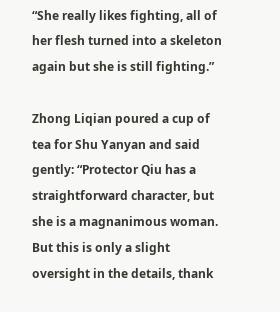“She really likes fighting, all of her flesh turned into a skeleton again but she is still fighting.”

Zhong Liqian poured a cup of tea for Shu Yanyan and said gently: “Protector Qiu has a straightforward character, but she is a magnanimous woman. But this is only a slight oversight in the details, thank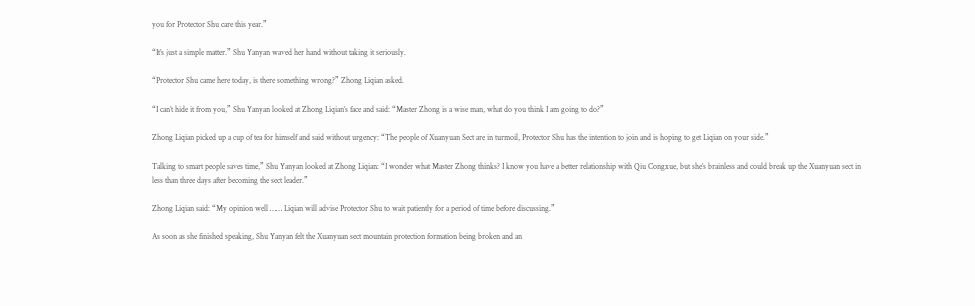you for Protector Shu care this year.”

“It’s just a simple matter.” Shu Yanyan waved her hand without taking it seriously.

“Protector Shu came here today, is there something wrong?” Zhong Liqian asked.

“I can’t hide it from you,” Shu Yanyan looked at Zhong Liqian’s face and said: “Master Zhong is a wise man, what do you think I am going to do?”

Zhong Liqian picked up a cup of tea for himself and said without urgency: “The people of Xuanyuan Sect are in turmoil, Protector Shu has the intention to join and is hoping to get Liqian on your side.”

Talking to smart people saves time,” Shu Yanyan looked at Zhong Liqian: “I wonder what Master Zhong thinks? I know you have a better relationship with Qiu Congxue, but she’s brainless and could break up the Xuanyuan sect in less than three days after becoming the sect leader.”

Zhong Liqian said: “My opinion well …… Liqian will advise Protector Shu to wait patiently for a period of time before discussing.”

As soon as she finished speaking, Shu Yanyan felt the Xuanyuan sect mountain protection formation being broken and an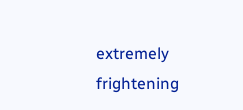extremely frightening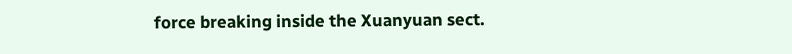force breaking inside the Xuanyuan sect.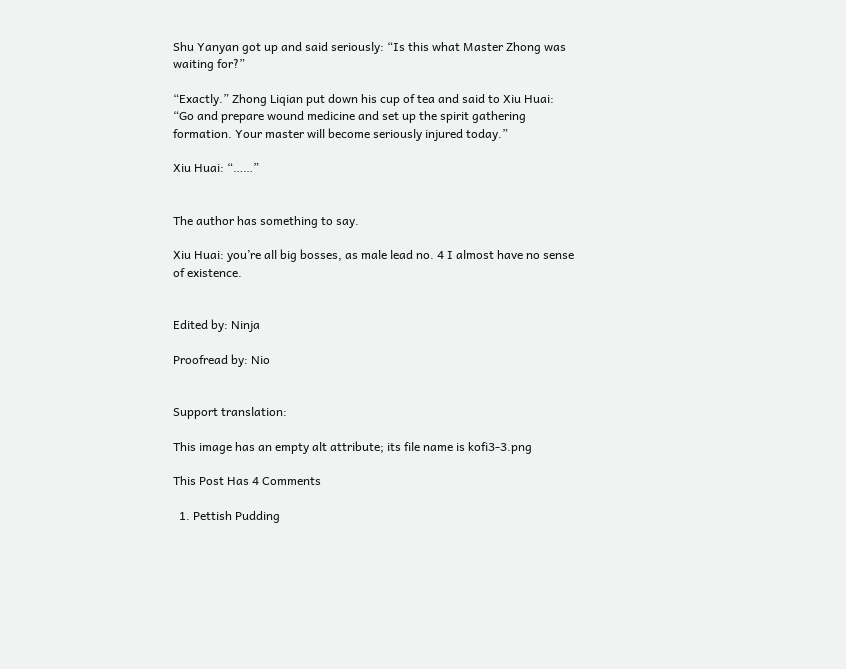Shu Yanyan got up and said seriously: “Is this what Master Zhong was waiting for?”

“Exactly.” Zhong Liqian put down his cup of tea and said to Xiu Huai: “Go and prepare wound medicine and set up the spirit gathering formation. Your master will become seriously injured today.”

Xiu Huai: “……”


The author has something to say.

Xiu Huai: you’re all big bosses, as male lead no. 4 I almost have no sense of existence.


Edited by: Ninja

Proofread by: Nio


Support translation:

This image has an empty alt attribute; its file name is kofi3-3.png

This Post Has 4 Comments

  1. Pettish Pudding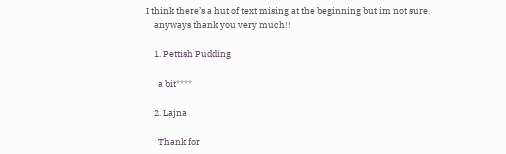I think there’s a hut of text mising at the beginning but im not sure.
    anyways thank you very much!!

    1. Pettish Pudding

      a bit****

    2. Lajna

      Thank for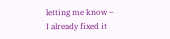letting me know – I already fixed it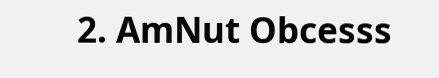2. AmNut Obcesss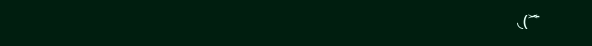◟(˃᷄˂᷅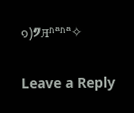๑)༡л̵ʱªʱª✧

Leave a Reply